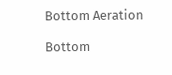Bottom Aeration

Bottom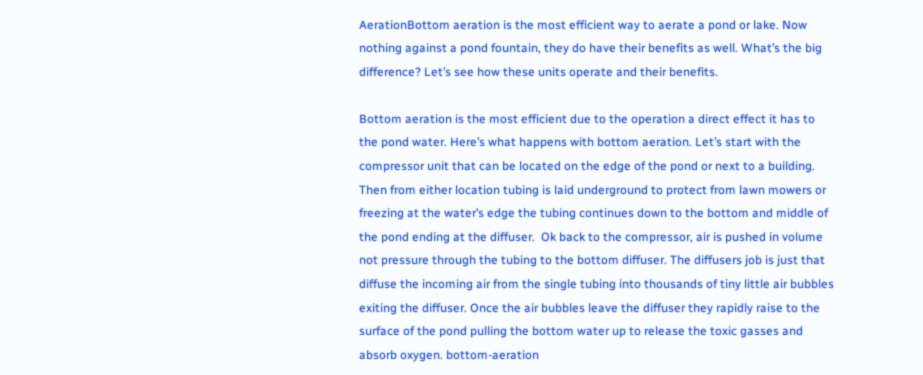AerationBottom aeration is the most efficient way to aerate a pond or lake. Now nothing against a pond fountain, they do have their benefits as well. What’s the big difference? Let’s see how these units operate and their benefits.

Bottom aeration is the most efficient due to the operation a direct effect it has to the pond water. Here’s what happens with bottom aeration. Let’s start with the compressor unit that can be located on the edge of the pond or next to a building. Then from either location tubing is laid underground to protect from lawn mowers or freezing at the water’s edge the tubing continues down to the bottom and middle of the pond ending at the diffuser.  Ok back to the compressor, air is pushed in volume not pressure through the tubing to the bottom diffuser. The diffusers job is just that diffuse the incoming air from the single tubing into thousands of tiny little air bubbles exiting the diffuser. Once the air bubbles leave the diffuser they rapidly raise to the surface of the pond pulling the bottom water up to release the toxic gasses and absorb oxygen. bottom-aeration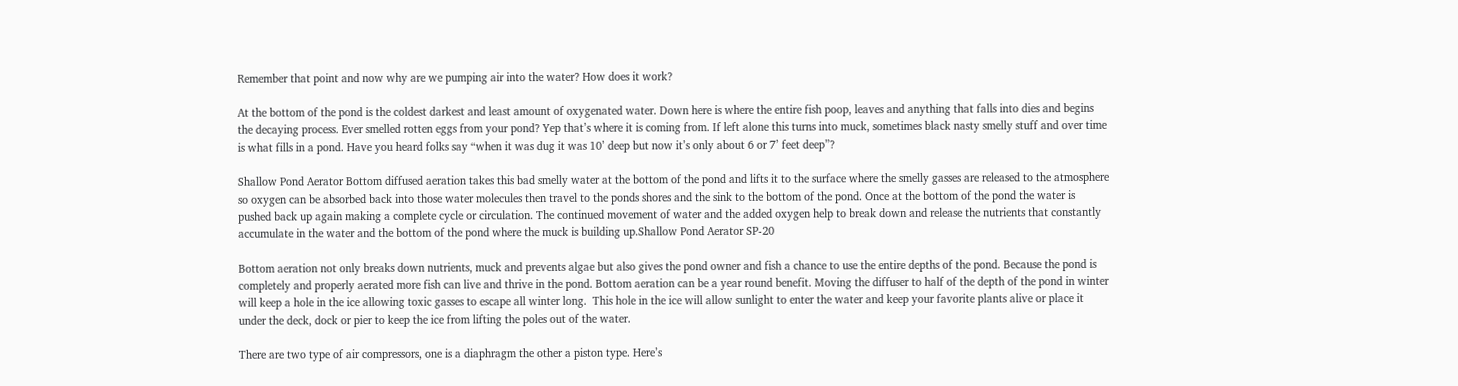Remember that point and now why are we pumping air into the water? How does it work?

At the bottom of the pond is the coldest darkest and least amount of oxygenated water. Down here is where the entire fish poop, leaves and anything that falls into dies and begins the decaying process. Ever smelled rotten eggs from your pond? Yep that’s where it is coming from. If left alone this turns into muck, sometimes black nasty smelly stuff and over time is what fills in a pond. Have you heard folks say “when it was dug it was 10’ deep but now it’s only about 6 or 7’ feet deep”?

Shallow Pond Aerator Bottom diffused aeration takes this bad smelly water at the bottom of the pond and lifts it to the surface where the smelly gasses are released to the atmosphere so oxygen can be absorbed back into those water molecules then travel to the ponds shores and the sink to the bottom of the pond. Once at the bottom of the pond the water is pushed back up again making a complete cycle or circulation. The continued movement of water and the added oxygen help to break down and release the nutrients that constantly accumulate in the water and the bottom of the pond where the muck is building up.Shallow Pond Aerator SP-20

Bottom aeration not only breaks down nutrients, muck and prevents algae but also gives the pond owner and fish a chance to use the entire depths of the pond. Because the pond is completely and properly aerated more fish can live and thrive in the pond. Bottom aeration can be a year round benefit. Moving the diffuser to half of the depth of the pond in winter will keep a hole in the ice allowing toxic gasses to escape all winter long.  This hole in the ice will allow sunlight to enter the water and keep your favorite plants alive or place it under the deck, dock or pier to keep the ice from lifting the poles out of the water.

There are two type of air compressors, one is a diaphragm the other a piston type. Here’s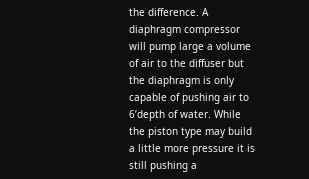the difference. A diaphragm compressor will pump large a volume of air to the diffuser but the diaphragm is only capable of pushing air to 6’depth of water. While the piston type may build a little more pressure it is still pushing a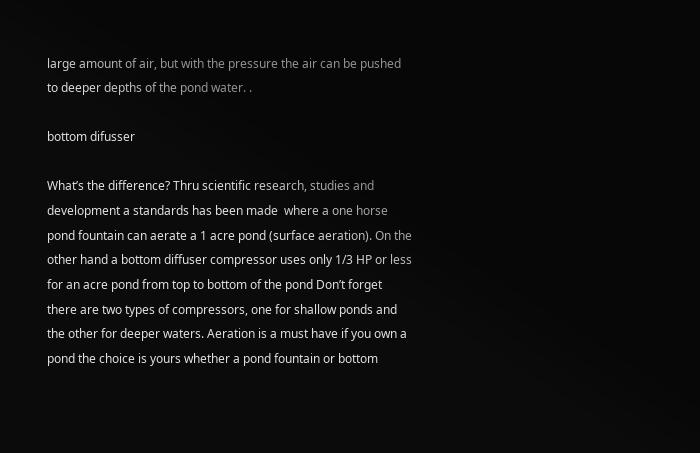large amount of air, but with the pressure the air can be pushed to deeper depths of the pond water. .

bottom difusser

What’s the difference? Thru scientific research, studies and development a standards has been made  where a one horse pond fountain can aerate a 1 acre pond (surface aeration). On the other hand a bottom diffuser compressor uses only 1/3 HP or less for an acre pond from top to bottom of the pond Don’t forget there are two types of compressors, one for shallow ponds and the other for deeper waters. Aeration is a must have if you own a pond the choice is yours whether a pond fountain or bottom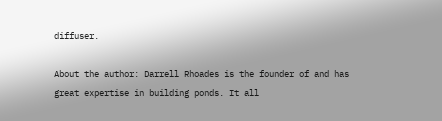diffuser.

About the author: Darrell Rhoades is the founder of and has great expertise in building ponds. It all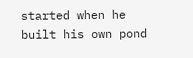started when he built his own pond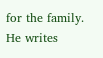for the family. He writes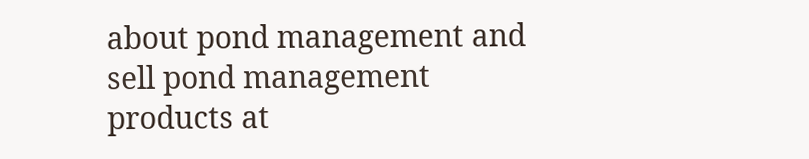about pond management and sell pond management products at